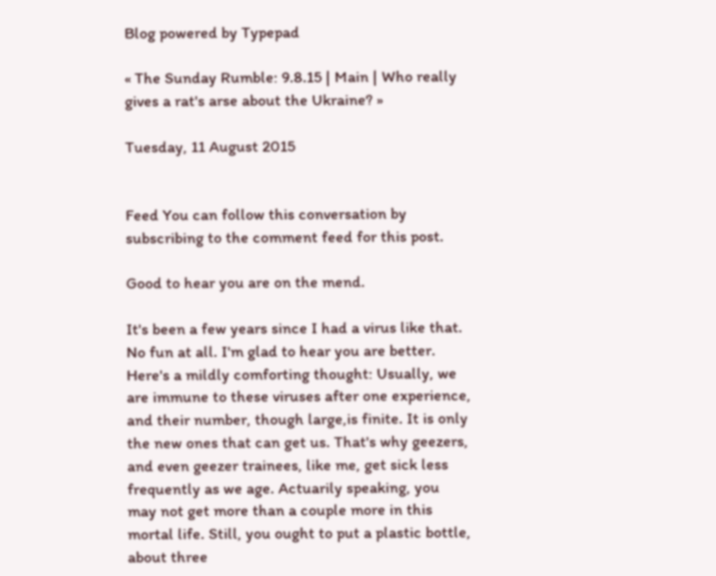Blog powered by Typepad

« The Sunday Rumble: 9.8.15 | Main | Who really gives a rat's arse about the Ukraine? »

Tuesday, 11 August 2015


Feed You can follow this conversation by subscribing to the comment feed for this post.

Good to hear you are on the mend.

It's been a few years since I had a virus like that. No fun at all. I'm glad to hear you are better. Here's a mildly comforting thought: Usually, we are immune to these viruses after one experience, and their number, though large,is finite. It is only the new ones that can get us. That's why geezers, and even geezer trainees, like me, get sick less frequently as we age. Actuarily speaking, you may not get more than a couple more in this mortal life. Still, you ought to put a plastic bottle, about three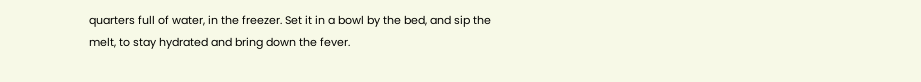quarters full of water, in the freezer. Set it in a bowl by the bed, and sip the melt, to stay hydrated and bring down the fever.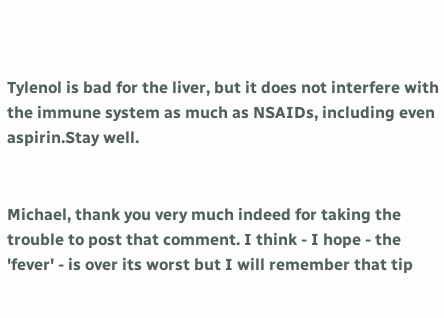Tylenol is bad for the liver, but it does not interfere with the immune system as much as NSAIDs, including even aspirin.Stay well.


Michael, thank you very much indeed for taking the trouble to post that comment. I think - I hope - the 'fever' - is over its worst but I will remember that tip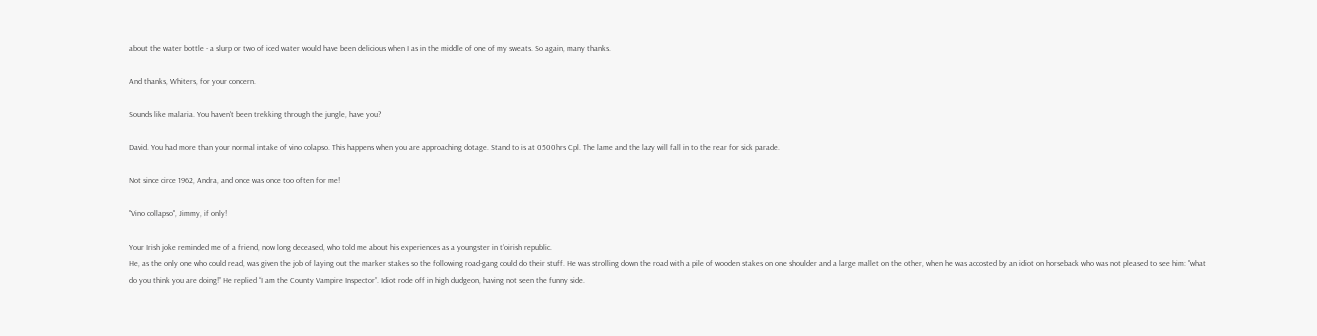about the water bottle - a slurp or two of iced water would have been delicious when I as in the middle of one of my sweats. So again, many thanks.

And thanks, Whiters, for your concern.

Sounds like malaria. You haven't been trekking through the jungle, have you?

David. You had more than your normal intake of vino colapso. This happens when you are approaching dotage. Stand to is at 0500hrs Cpl. The lame and the lazy will fall in to the rear for sick parade.

Not since circe 1962, Andra, and once was once too often for me!

"Vino collapso", Jimmy, if only!

Your Irish joke reminded me of a friend, now long deceased, who told me about his experiences as a youngster in t’oirish republic.
He, as the only one who could read, was given the job of laying out the marker stakes so the following road-gang could do their stuff. He was strolling down the road with a pile of wooden stakes on one shoulder and a large mallet on the other, when he was accosted by an idiot on horseback who was not pleased to see him: "what do you think you are doing!” He replied “I am the County Vampire Inspector”. Idiot rode off in high dudgeon, having not seen the funny side.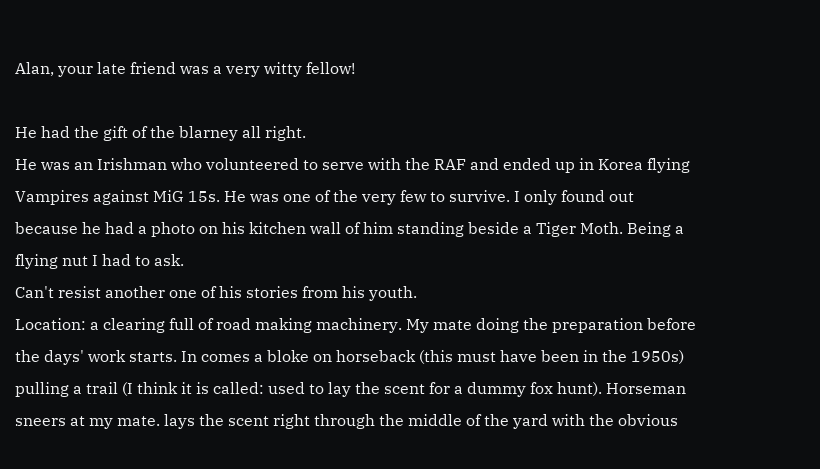Alan, your late friend was a very witty fellow!

He had the gift of the blarney all right.
He was an Irishman who volunteered to serve with the RAF and ended up in Korea flying Vampires against MiG 15s. He was one of the very few to survive. I only found out because he had a photo on his kitchen wall of him standing beside a Tiger Moth. Being a flying nut I had to ask.
Can't resist another one of his stories from his youth.
Location: a clearing full of road making machinery. My mate doing the preparation before the days' work starts. In comes a bloke on horseback (this must have been in the 1950s) pulling a trail (I think it is called: used to lay the scent for a dummy fox hunt). Horseman sneers at my mate. lays the scent right through the middle of the yard with the obvious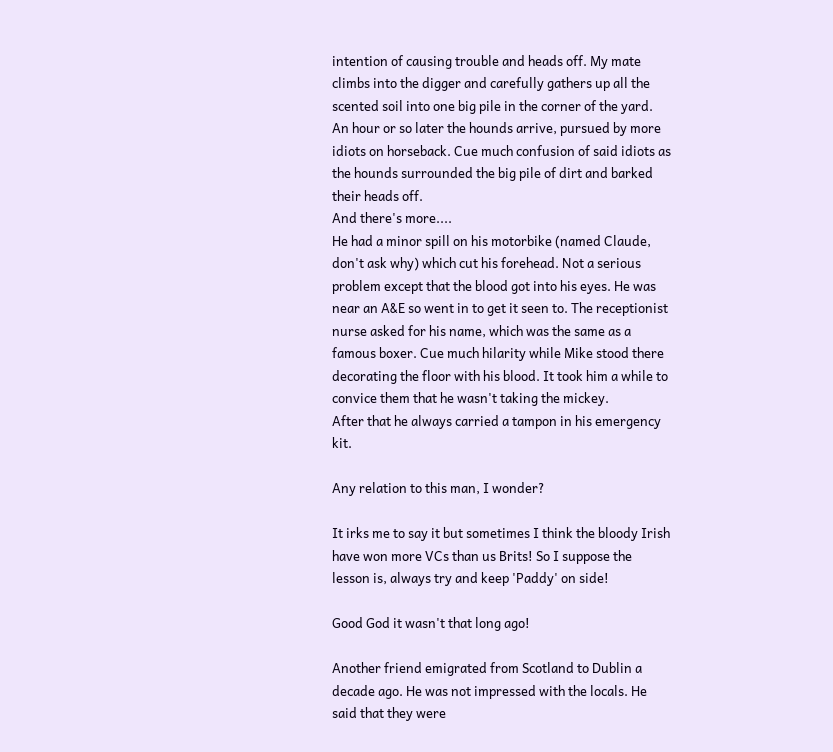intention of causing trouble and heads off. My mate climbs into the digger and carefully gathers up all the scented soil into one big pile in the corner of the yard.
An hour or so later the hounds arrive, pursued by more idiots on horseback. Cue much confusion of said idiots as the hounds surrounded the big pile of dirt and barked their heads off.
And there's more....
He had a minor spill on his motorbike (named Claude, don't ask why) which cut his forehead. Not a serious problem except that the blood got into his eyes. He was near an A&E so went in to get it seen to. The receptionist nurse asked for his name, which was the same as a famous boxer. Cue much hilarity while Mike stood there decorating the floor with his blood. It took him a while to convice them that he wasn't taking the mickey.
After that he always carried a tampon in his emergency kit.

Any relation to this man, I wonder?

It irks me to say it but sometimes I think the bloody Irish have won more VCs than us Brits! So I suppose the lesson is, always try and keep 'Paddy' on side!

Good God it wasn't that long ago!

Another friend emigrated from Scotland to Dublin a decade ago. He was not impressed with the locals. He said that they were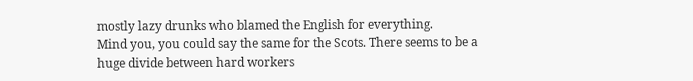mostly lazy drunks who blamed the English for everything.
Mind you, you could say the same for the Scots. There seems to be a huge divide between hard workers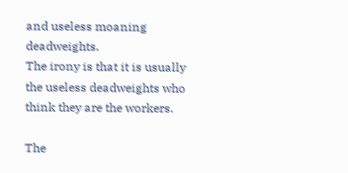and useless moaning deadweights.
The irony is that it is usually the useless deadweights who think they are the workers.

The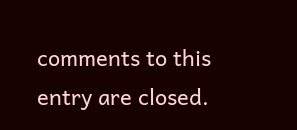comments to this entry are closed.